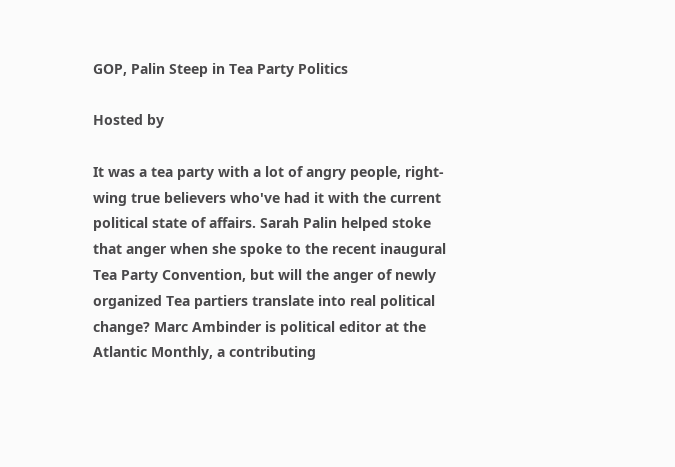GOP, Palin Steep in Tea Party Politics

Hosted by

It was a tea party with a lot of angry people, right-wing true believers who've had it with the current political state of affairs. Sarah Palin helped stoke that anger when she spoke to the recent inaugural Tea Party Convention, but will the anger of newly organized Tea partiers translate into real political change? Marc Ambinder is political editor at the Atlantic Monthly, a contributing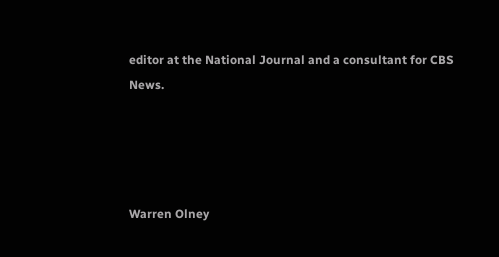editor at the National Journal and a consultant for CBS News.




Warren Olney